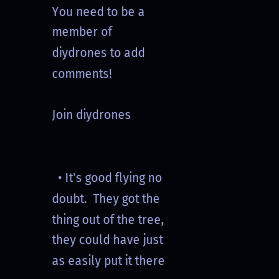You need to be a member of diydrones to add comments!

Join diydrones


  • It's good flying no doubt.  They got the thing out of the tree, they could have just as easily put it there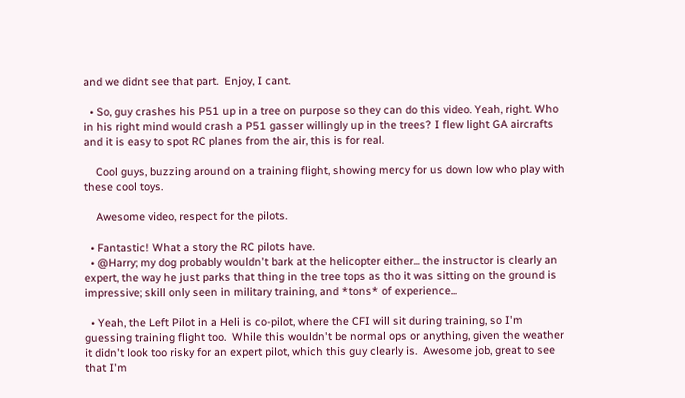and we didnt see that part.  Enjoy, I cant.

  • So, guy crashes his P51 up in a tree on purpose so they can do this video. Yeah, right. Who in his right mind would crash a P51 gasser willingly up in the trees? I flew light GA aircrafts and it is easy to spot RC planes from the air, this is for real.

    Cool guys, buzzing around on a training flight, showing mercy for us down low who play with these cool toys.

    Awesome video, respect for the pilots.

  • Fantastic! What a story the RC pilots have.
  • @Harry; my dog probably wouldn't bark at the helicopter either... the instructor is clearly an expert, the way he just parks that thing in the tree tops as tho it was sitting on the ground is impressive; skill only seen in military training, and *tons* of experience...

  • Yeah, the Left Pilot in a Heli is co-pilot, where the CFI will sit during training, so I'm guessing training flight too.  While this wouldn't be normal ops or anything, given the weather it didn't look too risky for an expert pilot, which this guy clearly is.  Awesome job, great to see that I'm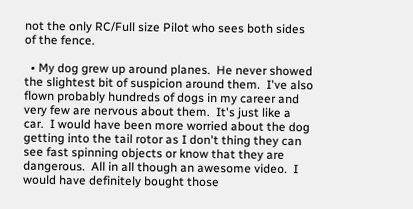not the only RC/Full size Pilot who sees both sides of the fence.

  • My dog grew up around planes.  He never showed the slightest bit of suspicion around them.  I've also flown probably hundreds of dogs in my career and very few are nervous about them.  It's just like a car.  I would have been more worried about the dog getting into the tail rotor as I don't thing they can see fast spinning objects or know that they are dangerous.  All in all though an awesome video.  I would have definitely bought those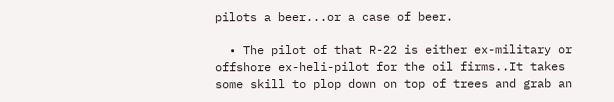pilots a beer...or a case of beer.

  • The pilot of that R-22 is either ex-military or offshore ex-heli-pilot for the oil firms..It takes some skill to plop down on top of trees and grab an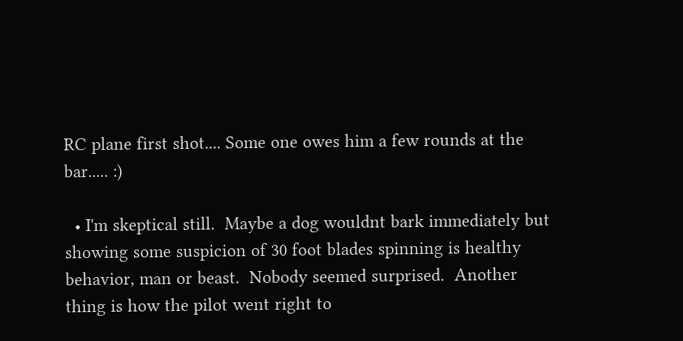RC plane first shot.... Some one owes him a few rounds at the bar..... :)

  • I'm skeptical still.  Maybe a dog wouldnt bark immediately but showing some suspicion of 30 foot blades spinning is healthy behavior, man or beast.  Nobody seemed surprised.  Another thing is how the pilot went right to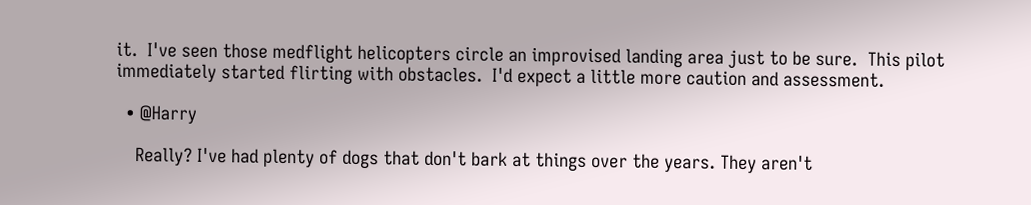it.  I've seen those medflight helicopters circle an improvised landing area just to be sure.  This pilot immediately started flirting with obstacles.  I'd expect a little more caution and assessment.

  • @Harry

    Really? I've had plenty of dogs that don't bark at things over the years. They aren't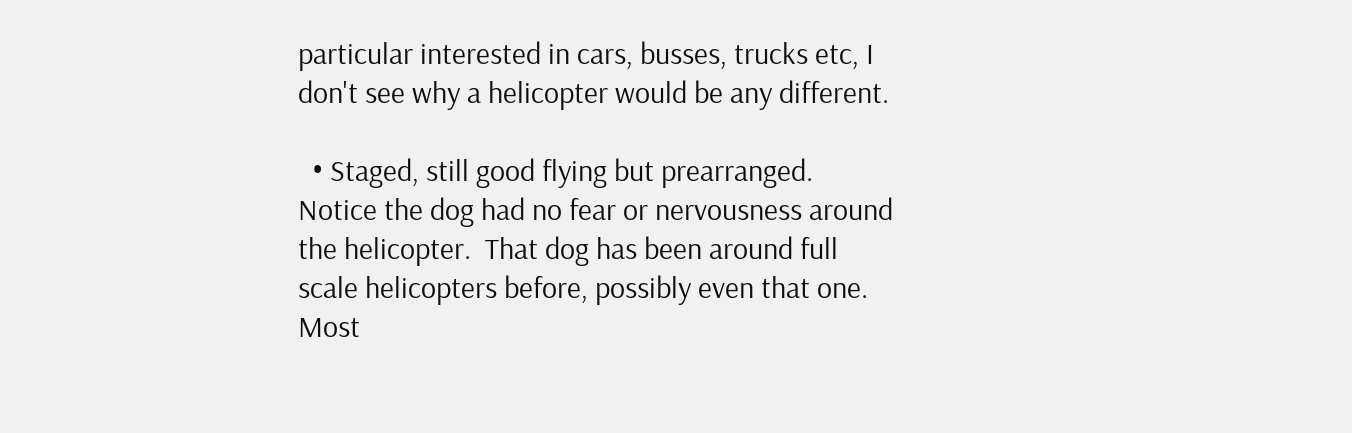particular interested in cars, busses, trucks etc, I don't see why a helicopter would be any different.

  • Staged, still good flying but prearranged.  Notice the dog had no fear or nervousness around the helicopter.  That dog has been around full scale helicopters before, possibly even that one.  Most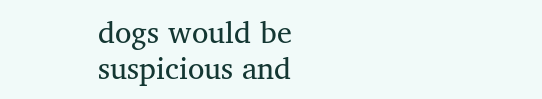dogs would be suspicious and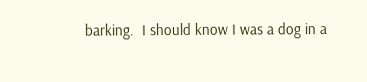barking.  I should know I was a dog in a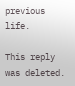previous life.

This reply was deleted.